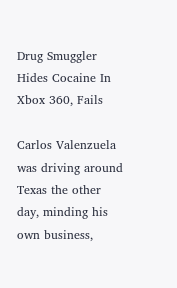Drug Smuggler Hides Cocaine In Xbox 360, Fails

Carlos Valenzuela was driving around Texas the other day, minding his own business,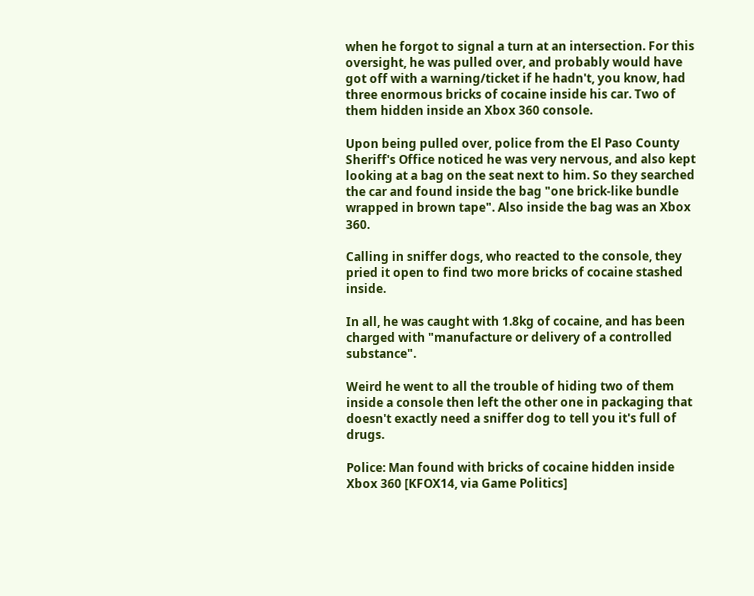when he forgot to signal a turn at an intersection. For this oversight, he was pulled over, and probably would have got off with a warning/ticket if he hadn't, you know, had three enormous bricks of cocaine inside his car. Two of them hidden inside an Xbox 360 console.

Upon being pulled over, police from the El Paso County Sheriff's Office noticed he was very nervous, and also kept looking at a bag on the seat next to him. So they searched the car and found inside the bag "one brick-like bundle wrapped in brown tape". Also inside the bag was an Xbox 360.

Calling in sniffer dogs, who reacted to the console, they pried it open to find two more bricks of cocaine stashed inside.

In all, he was caught with 1.8kg of cocaine, and has been charged with "manufacture or delivery of a controlled substance".

Weird he went to all the trouble of hiding two of them inside a console then left the other one in packaging that doesn't exactly need a sniffer dog to tell you it's full of drugs.

Police: Man found with bricks of cocaine hidden inside Xbox 360 [KFOX14, via Game Politics]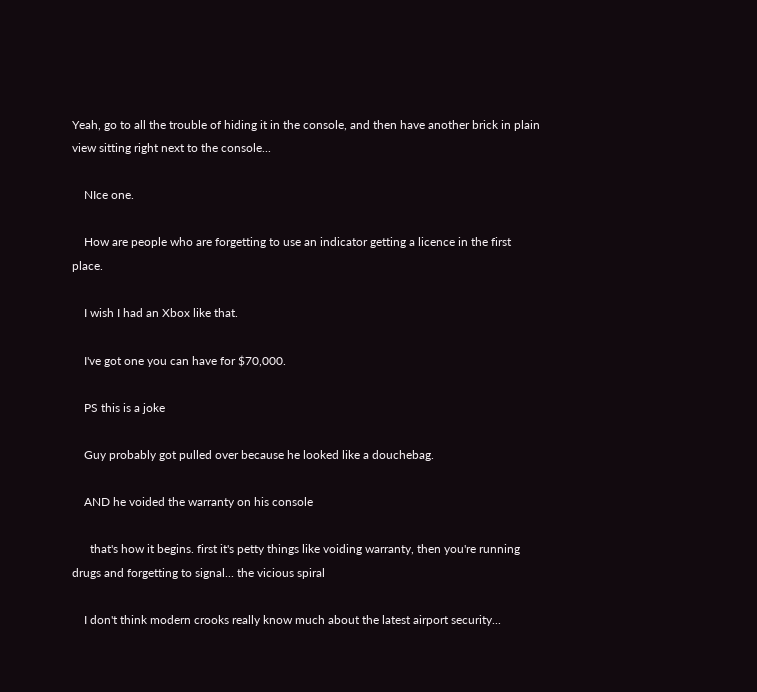Yeah, go to all the trouble of hiding it in the console, and then have another brick in plain view sitting right next to the console...

    NIce one.

    How are people who are forgetting to use an indicator getting a licence in the first place.

    I wish I had an Xbox like that.

    I've got one you can have for $70,000.

    PS this is a joke

    Guy probably got pulled over because he looked like a douchebag.

    AND he voided the warranty on his console

      that's how it begins. first it's petty things like voiding warranty, then you're running drugs and forgetting to signal... the vicious spiral

    I don't think modern crooks really know much about the latest airport security...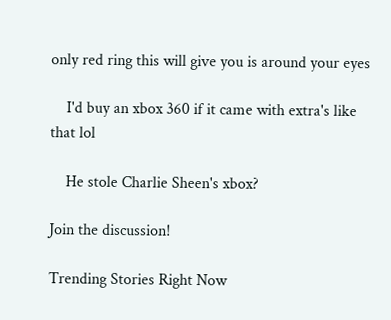only red ring this will give you is around your eyes

    I'd buy an xbox 360 if it came with extra's like that lol

    He stole Charlie Sheen's xbox?

Join the discussion!

Trending Stories Right Now